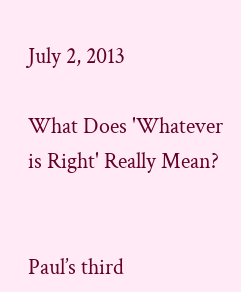July 2, 2013

What Does 'Whatever is Right' Really Mean?


Paul’s third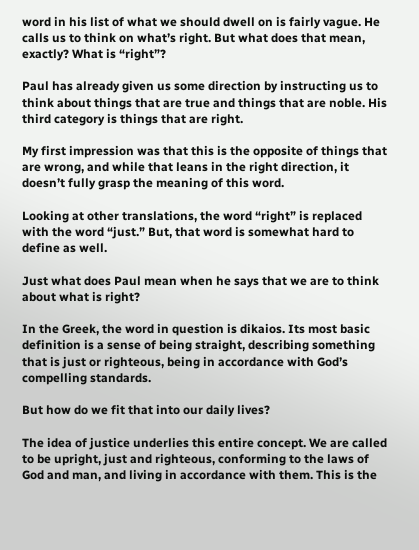word in his list of what we should dwell on is fairly vague. He calls us to think on what’s right. But what does that mean, exactly? What is “right”?

Paul has already given us some direction by instructing us to think about things that are true and things that are noble. His third category is things that are right.

My first impression was that this is the opposite of things that are wrong, and while that leans in the right direction, it doesn’t fully grasp the meaning of this word.

Looking at other translations, the word “right” is replaced with the word “just.” But, that word is somewhat hard to define as well.

Just what does Paul mean when he says that we are to think about what is right?

In the Greek, the word in question is dikaios. Its most basic definition is a sense of being straight, describing something that is just or righteous, being in accordance with God’s compelling standards.

But how do we fit that into our daily lives?

The idea of justice underlies this entire concept. We are called to be upright, just and righteous, conforming to the laws of God and man, and living in accordance with them. This is the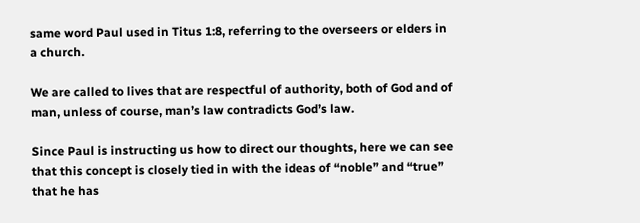same word Paul used in Titus 1:8, referring to the overseers or elders in a church.

We are called to lives that are respectful of authority, both of God and of man, unless of course, man’s law contradicts God’s law.

Since Paul is instructing us how to direct our thoughts, here we can see that this concept is closely tied in with the ideas of “noble” and “true” that he has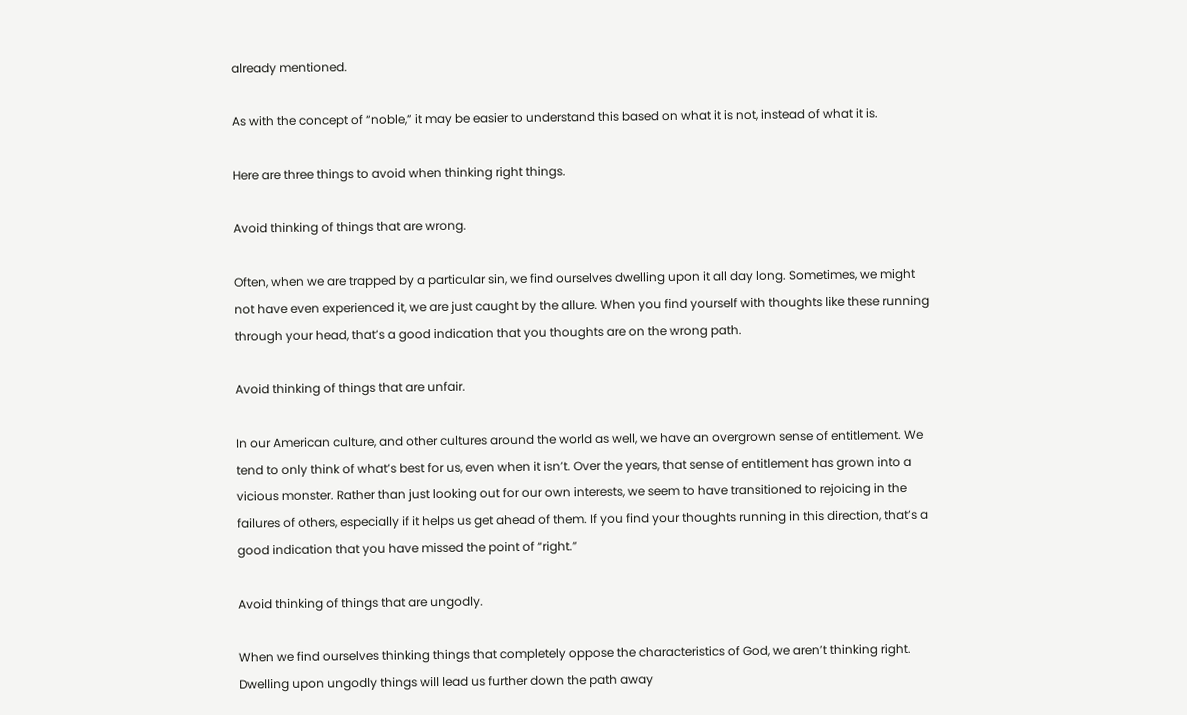already mentioned.

As with the concept of “noble,” it may be easier to understand this based on what it is not, instead of what it is.

Here are three things to avoid when thinking right things.

Avoid thinking of things that are wrong.

Often, when we are trapped by a particular sin, we find ourselves dwelling upon it all day long. Sometimes, we might not have even experienced it, we are just caught by the allure. When you find yourself with thoughts like these running through your head, that’s a good indication that you thoughts are on the wrong path.

Avoid thinking of things that are unfair.

In our American culture, and other cultures around the world as well, we have an overgrown sense of entitlement. We tend to only think of what’s best for us, even when it isn’t. Over the years, that sense of entitlement has grown into a vicious monster. Rather than just looking out for our own interests, we seem to have transitioned to rejoicing in the failures of others, especially if it helps us get ahead of them. If you find your thoughts running in this direction, that’s a good indication that you have missed the point of “right.”

Avoid thinking of things that are ungodly.

When we find ourselves thinking things that completely oppose the characteristics of God, we aren’t thinking right. Dwelling upon ungodly things will lead us further down the path away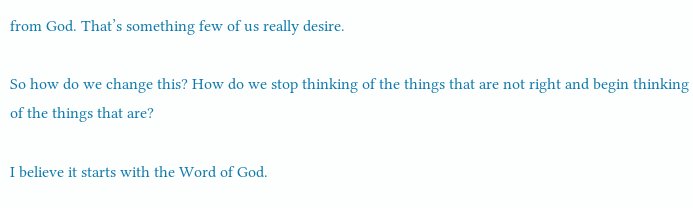from God. That’s something few of us really desire.

So how do we change this? How do we stop thinking of the things that are not right and begin thinking of the things that are?

I believe it starts with the Word of God.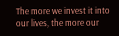The more we invest it into our lives, the more our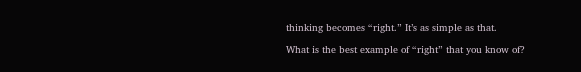thinking becomes “right.” It’s as simple as that.

What is the best example of “right” that you know of?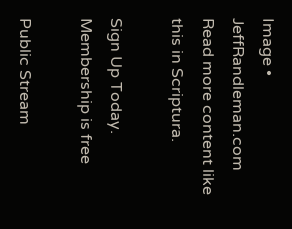Image • JeffRandleman.com
Read more content like this in Scriptura.

Sign Up Today. Membership is free

Public Stream